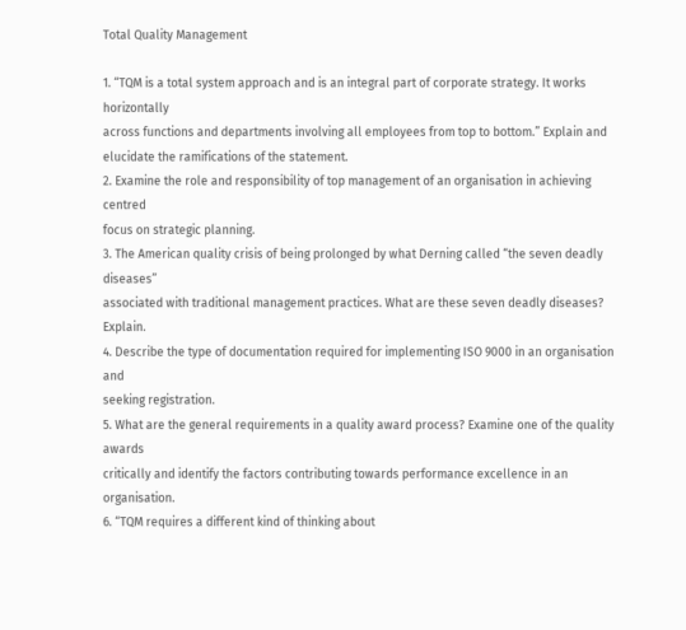Total Quality Management

1. “TQM is a total system approach and is an integral part of corporate strategy. It works horizontally
across functions and departments involving all employees from top to bottom.” Explain and
elucidate the ramifications of the statement.
2. Examine the role and responsibility of top management of an organisation in achieving centred
focus on strategic planning.
3. The American quality crisis of being prolonged by what Derning called “the seven deadly diseases”
associated with traditional management practices. What are these seven deadly diseases? Explain.
4. Describe the type of documentation required for implementing ISO 9000 in an organisation and
seeking registration.
5. What are the general requirements in a quality award process? Examine one of the quality awards
critically and identify the factors contributing towards performance excellence in an organisation.
6. “TQM requires a different kind of thinking about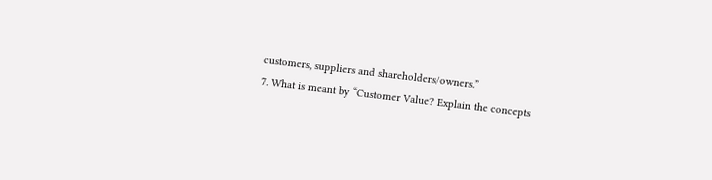customers, suppliers and shareholders/owners.”
7. What is meant by “Customer Value? Explain the concepts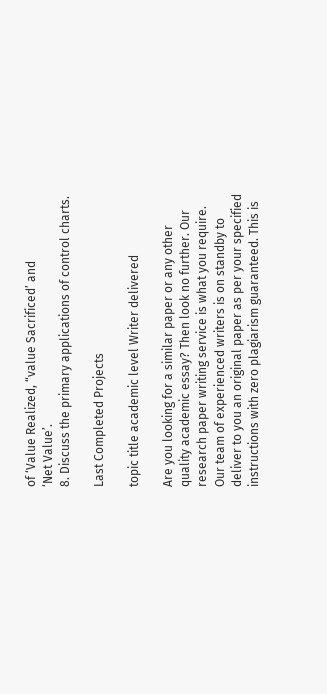of ‘Value Realized, “value Sacrificed’ and
‘Net Value’.
8. Discuss the primary applications of control charts.

Last Completed Projects

topic title academic level Writer delivered

Are you looking for a similar paper or any other quality academic essay? Then look no further. Our research paper writing service is what you require. Our team of experienced writers is on standby to deliver to you an original paper as per your specified instructions with zero plagiarism guaranteed. This is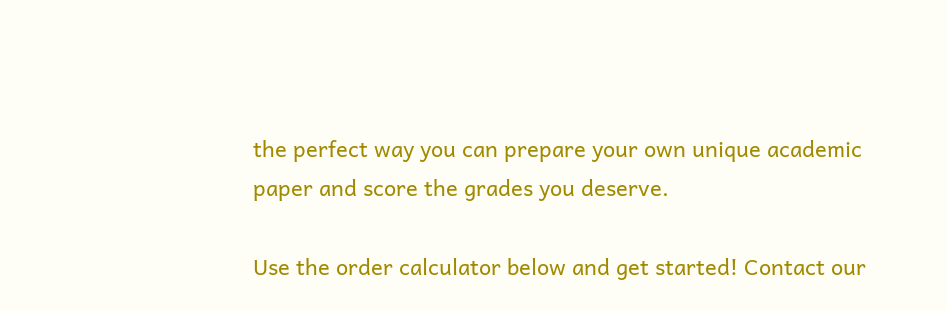the perfect way you can prepare your own unique academic paper and score the grades you deserve.

Use the order calculator below and get started! Contact our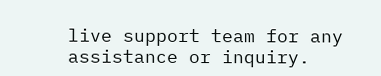live support team for any assistance or inquiry.